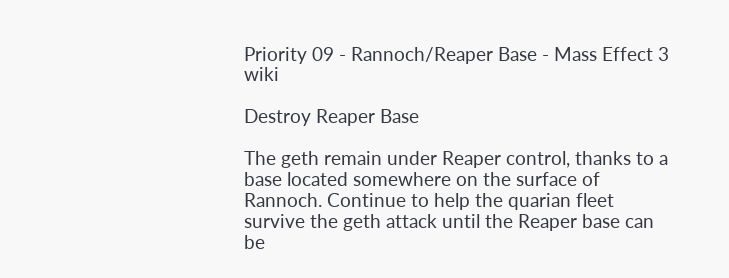Priority 09 - Rannoch/Reaper Base - Mass Effect 3 wiki

Destroy Reaper Base

The geth remain under Reaper control, thanks to a base located somewhere on the surface of Rannoch. Continue to help the quarian fleet survive the geth attack until the Reaper base can be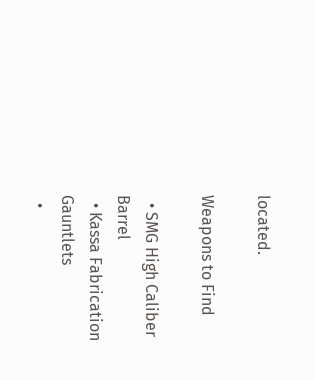located.

Weapons to Find

  • SMG High Caliber Barrel
  • Kassa Fabrication Gauntlets
  •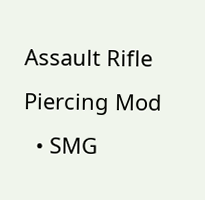Assault Rifle Piercing Mod
  • SMG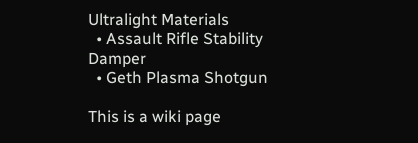Ultralight Materials
  • Assault Rifle Stability Damper
  • Geth Plasma Shotgun

This is a wiki page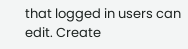that logged in users can edit. Create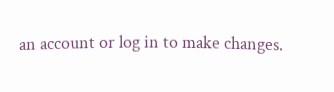an account or log in to make changes.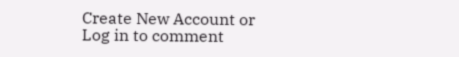Create New Account or Log in to comment